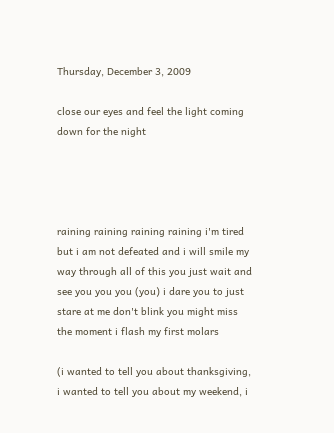Thursday, December 3, 2009

close our eyes and feel the light coming down for the night




raining raining raining raining i'm tired but i am not defeated and i will smile my way through all of this you just wait and see you you you (you) i dare you to just stare at me don't blink you might miss the moment i flash my first molars

(i wanted to tell you about thanksgiving, i wanted to tell you about my weekend, i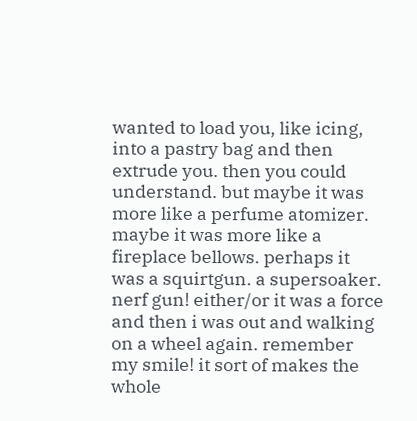wanted to load you, like icing, into a pastry bag and then extrude you. then you could understand. but maybe it was more like a perfume atomizer. maybe it was more like a fireplace bellows. perhaps it was a squirtgun. a supersoaker. nerf gun! either/or it was a force and then i was out and walking on a wheel again. remember my smile! it sort of makes the whole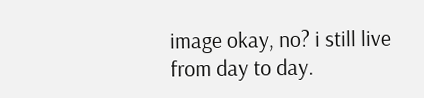image okay, no? i still live from day to day.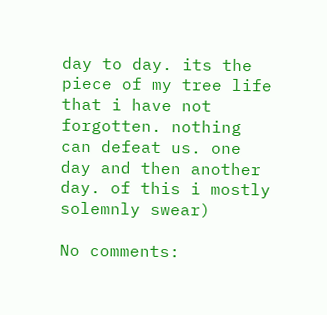day to day. its the piece of my tree life that i have not forgotten. nothing can defeat us. one day and then another day. of this i mostly solemnly swear)

No comments: